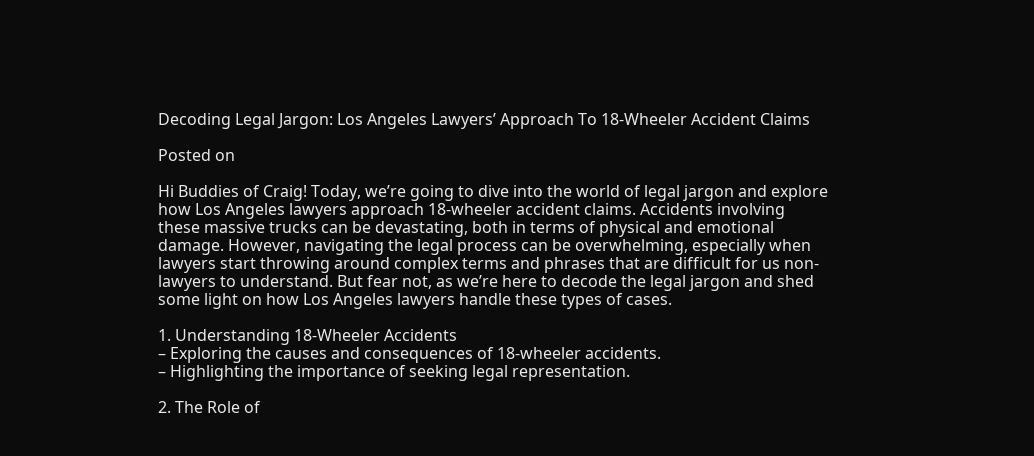Decoding Legal Jargon: Los Angeles Lawyers’ Approach To 18-Wheeler Accident Claims

Posted on

Hi Buddies of Craig! Today, we’re going to dive into the world of legal jargon and explore how Los Angeles lawyers approach 18-wheeler accident claims. Accidents involving these massive trucks can be devastating, both in terms of physical and emotional damage. However, navigating the legal process can be overwhelming, especially when lawyers start throwing around complex terms and phrases that are difficult for us non-lawyers to understand. But fear not, as we’re here to decode the legal jargon and shed some light on how Los Angeles lawyers handle these types of cases.

1. Understanding 18-Wheeler Accidents
– Exploring the causes and consequences of 18-wheeler accidents.
– Highlighting the importance of seeking legal representation.

2. The Role of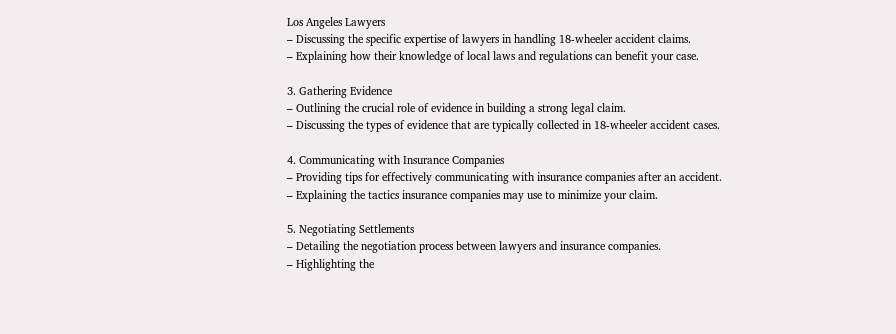Los Angeles Lawyers
– Discussing the specific expertise of lawyers in handling 18-wheeler accident claims.
– Explaining how their knowledge of local laws and regulations can benefit your case.

3. Gathering Evidence
– Outlining the crucial role of evidence in building a strong legal claim.
– Discussing the types of evidence that are typically collected in 18-wheeler accident cases.

4. Communicating with Insurance Companies
– Providing tips for effectively communicating with insurance companies after an accident.
– Explaining the tactics insurance companies may use to minimize your claim.

5. Negotiating Settlements
– Detailing the negotiation process between lawyers and insurance companies.
– Highlighting the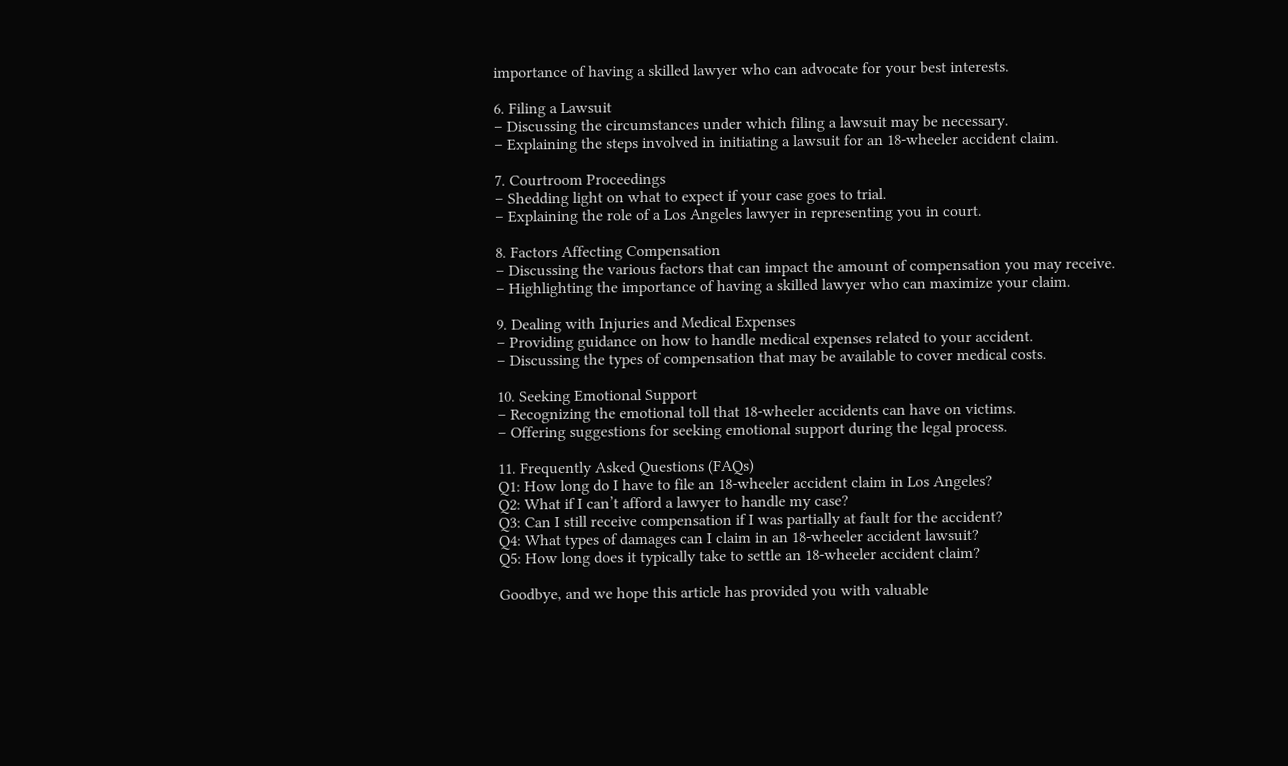importance of having a skilled lawyer who can advocate for your best interests.

6. Filing a Lawsuit
– Discussing the circumstances under which filing a lawsuit may be necessary.
– Explaining the steps involved in initiating a lawsuit for an 18-wheeler accident claim.

7. Courtroom Proceedings
– Shedding light on what to expect if your case goes to trial.
– Explaining the role of a Los Angeles lawyer in representing you in court.

8. Factors Affecting Compensation
– Discussing the various factors that can impact the amount of compensation you may receive.
– Highlighting the importance of having a skilled lawyer who can maximize your claim.

9. Dealing with Injuries and Medical Expenses
– Providing guidance on how to handle medical expenses related to your accident.
– Discussing the types of compensation that may be available to cover medical costs.

10. Seeking Emotional Support
– Recognizing the emotional toll that 18-wheeler accidents can have on victims.
– Offering suggestions for seeking emotional support during the legal process.

11. Frequently Asked Questions (FAQs)
Q1: How long do I have to file an 18-wheeler accident claim in Los Angeles?
Q2: What if I can’t afford a lawyer to handle my case?
Q3: Can I still receive compensation if I was partially at fault for the accident?
Q4: What types of damages can I claim in an 18-wheeler accident lawsuit?
Q5: How long does it typically take to settle an 18-wheeler accident claim?

Goodbye, and we hope this article has provided you with valuable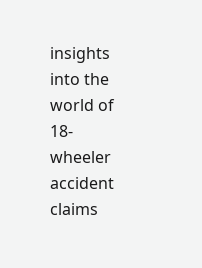insights into the world of 18-wheeler accident claims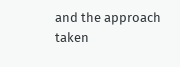and the approach taken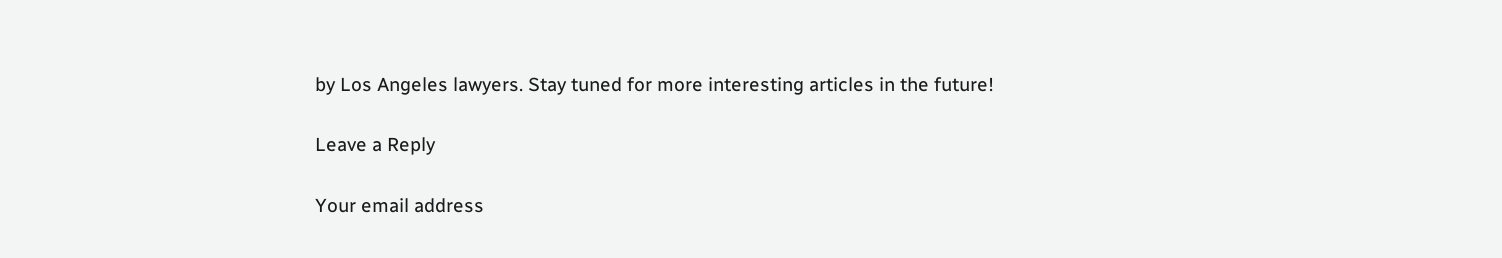by Los Angeles lawyers. Stay tuned for more interesting articles in the future!

Leave a Reply

Your email address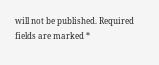will not be published. Required fields are marked *